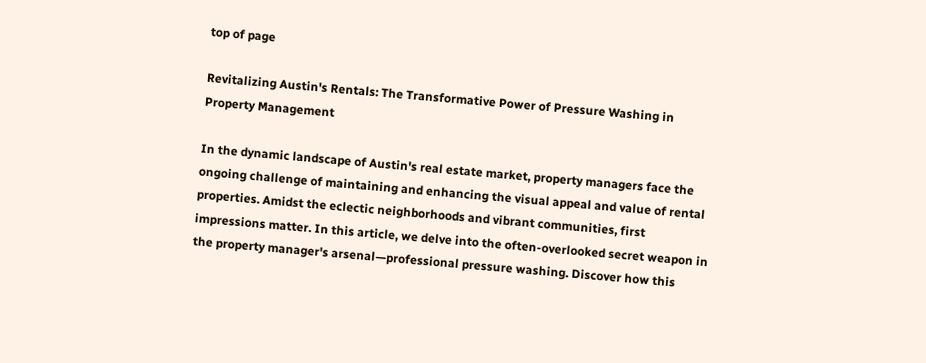top of page

Revitalizing Austin's Rentals: The Transformative Power of Pressure Washing in Property Management

In the dynamic landscape of Austin's real estate market, property managers face the ongoing challenge of maintaining and enhancing the visual appeal and value of rental properties. Amidst the eclectic neighborhoods and vibrant communities, first impressions matter. In this article, we delve into the often-overlooked secret weapon in the property manager's arsenal—professional pressure washing. Discover how this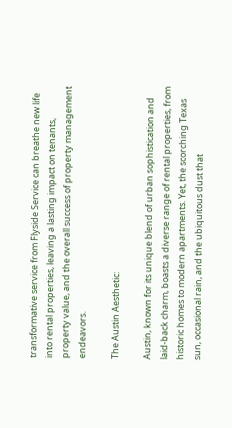transformative service from Flyside Service can breathe new life into rental properties, leaving a lasting impact on tenants, property value, and the overall success of property management endeavors.

The Austin Aesthetic:

Austin, known for its unique blend of urban sophistication and laid-back charm, boasts a diverse range of rental properties, from historic homes to modern apartments. Yet, the scorching Texas sun, occasional rain, and the ubiquitous dust that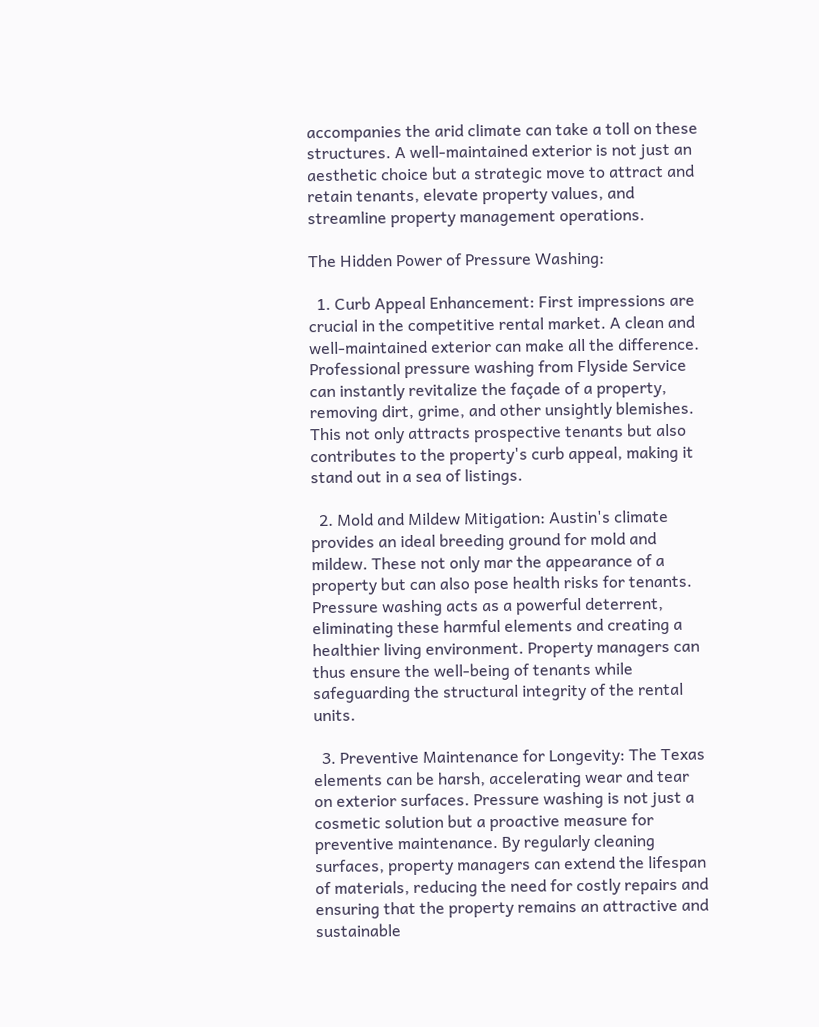accompanies the arid climate can take a toll on these structures. A well-maintained exterior is not just an aesthetic choice but a strategic move to attract and retain tenants, elevate property values, and streamline property management operations.

The Hidden Power of Pressure Washing:

  1. Curb Appeal Enhancement: First impressions are crucial in the competitive rental market. A clean and well-maintained exterior can make all the difference. Professional pressure washing from Flyside Service can instantly revitalize the façade of a property, removing dirt, grime, and other unsightly blemishes. This not only attracts prospective tenants but also contributes to the property's curb appeal, making it stand out in a sea of listings.

  2. Mold and Mildew Mitigation: Austin's climate provides an ideal breeding ground for mold and mildew. These not only mar the appearance of a property but can also pose health risks for tenants. Pressure washing acts as a powerful deterrent, eliminating these harmful elements and creating a healthier living environment. Property managers can thus ensure the well-being of tenants while safeguarding the structural integrity of the rental units.

  3. Preventive Maintenance for Longevity: The Texas elements can be harsh, accelerating wear and tear on exterior surfaces. Pressure washing is not just a cosmetic solution but a proactive measure for preventive maintenance. By regularly cleaning surfaces, property managers can extend the lifespan of materials, reducing the need for costly repairs and ensuring that the property remains an attractive and sustainable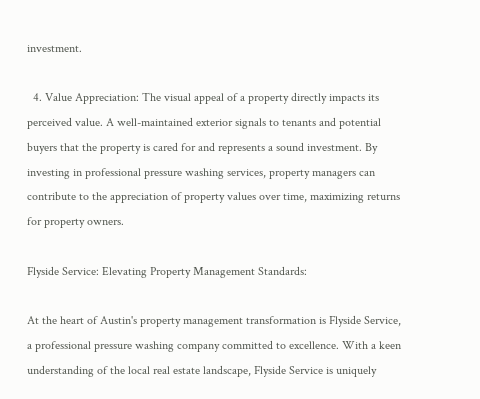investment.

  4. Value Appreciation: The visual appeal of a property directly impacts its perceived value. A well-maintained exterior signals to tenants and potential buyers that the property is cared for and represents a sound investment. By investing in professional pressure washing services, property managers can contribute to the appreciation of property values over time, maximizing returns for property owners.

Flyside Service: Elevating Property Management Standards:

At the heart of Austin's property management transformation is Flyside Service, a professional pressure washing company committed to excellence. With a keen understanding of the local real estate landscape, Flyside Service is uniquely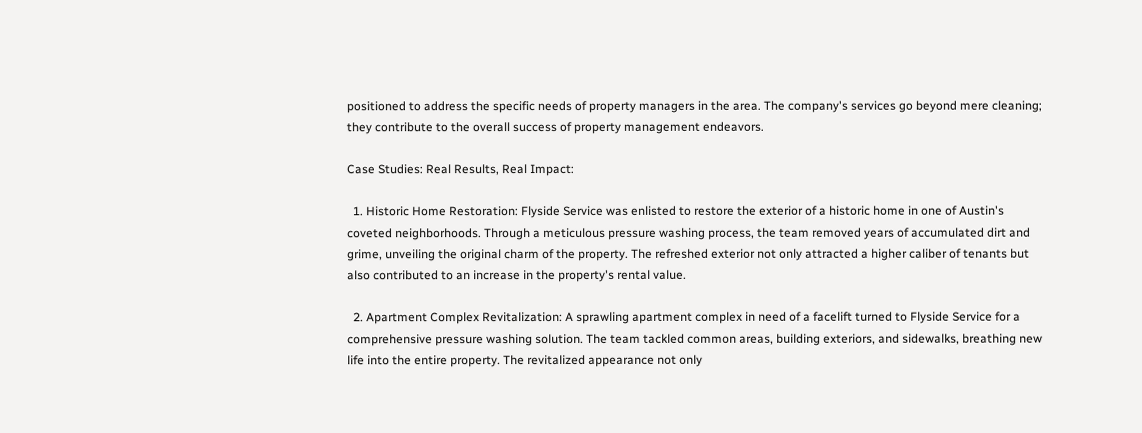positioned to address the specific needs of property managers in the area. The company's services go beyond mere cleaning; they contribute to the overall success of property management endeavors.

Case Studies: Real Results, Real Impact:

  1. Historic Home Restoration: Flyside Service was enlisted to restore the exterior of a historic home in one of Austin's coveted neighborhoods. Through a meticulous pressure washing process, the team removed years of accumulated dirt and grime, unveiling the original charm of the property. The refreshed exterior not only attracted a higher caliber of tenants but also contributed to an increase in the property's rental value.

  2. Apartment Complex Revitalization: A sprawling apartment complex in need of a facelift turned to Flyside Service for a comprehensive pressure washing solution. The team tackled common areas, building exteriors, and sidewalks, breathing new life into the entire property. The revitalized appearance not only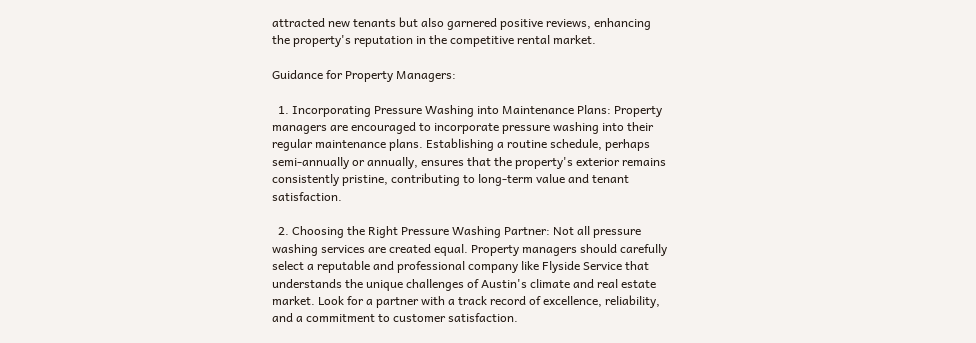attracted new tenants but also garnered positive reviews, enhancing the property's reputation in the competitive rental market.

Guidance for Property Managers:

  1. Incorporating Pressure Washing into Maintenance Plans: Property managers are encouraged to incorporate pressure washing into their regular maintenance plans. Establishing a routine schedule, perhaps semi-annually or annually, ensures that the property's exterior remains consistently pristine, contributing to long-term value and tenant satisfaction.

  2. Choosing the Right Pressure Washing Partner: Not all pressure washing services are created equal. Property managers should carefully select a reputable and professional company like Flyside Service that understands the unique challenges of Austin's climate and real estate market. Look for a partner with a track record of excellence, reliability, and a commitment to customer satisfaction.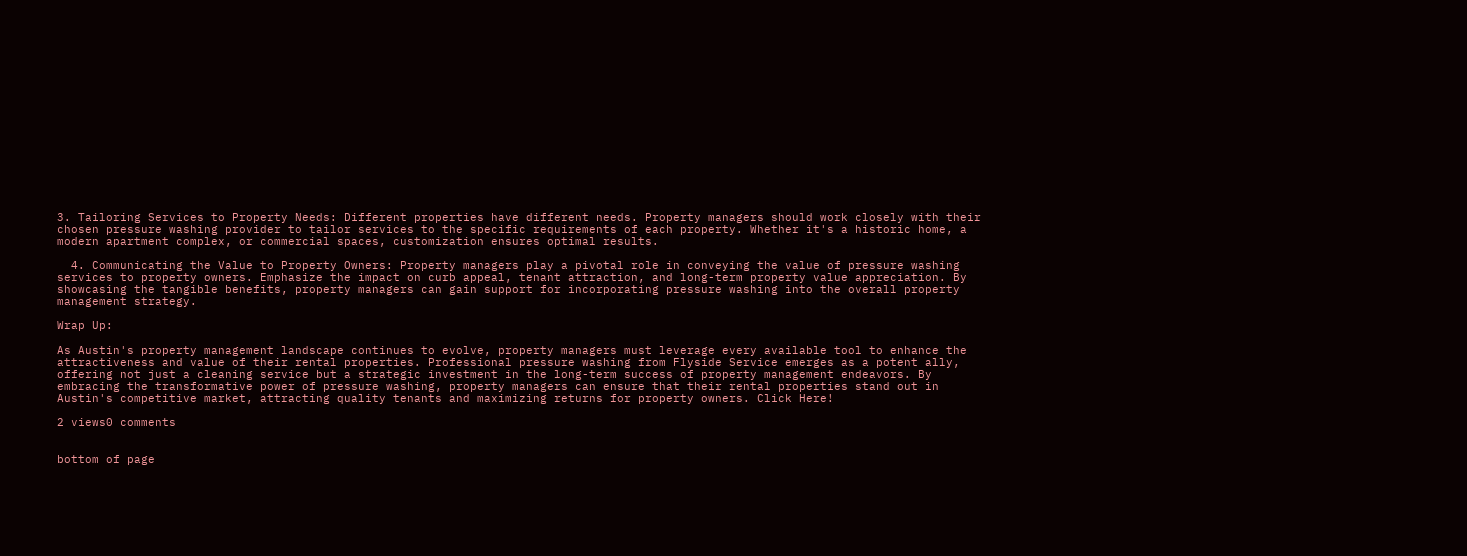3. Tailoring Services to Property Needs: Different properties have different needs. Property managers should work closely with their chosen pressure washing provider to tailor services to the specific requirements of each property. Whether it's a historic home, a modern apartment complex, or commercial spaces, customization ensures optimal results.

  4. Communicating the Value to Property Owners: Property managers play a pivotal role in conveying the value of pressure washing services to property owners. Emphasize the impact on curb appeal, tenant attraction, and long-term property value appreciation. By showcasing the tangible benefits, property managers can gain support for incorporating pressure washing into the overall property management strategy.

Wrap Up:

As Austin's property management landscape continues to evolve, property managers must leverage every available tool to enhance the attractiveness and value of their rental properties. Professional pressure washing from Flyside Service emerges as a potent ally, offering not just a cleaning service but a strategic investment in the long-term success of property management endeavors. By embracing the transformative power of pressure washing, property managers can ensure that their rental properties stand out in Austin's competitive market, attracting quality tenants and maximizing returns for property owners. Click Here!

2 views0 comments


bottom of page